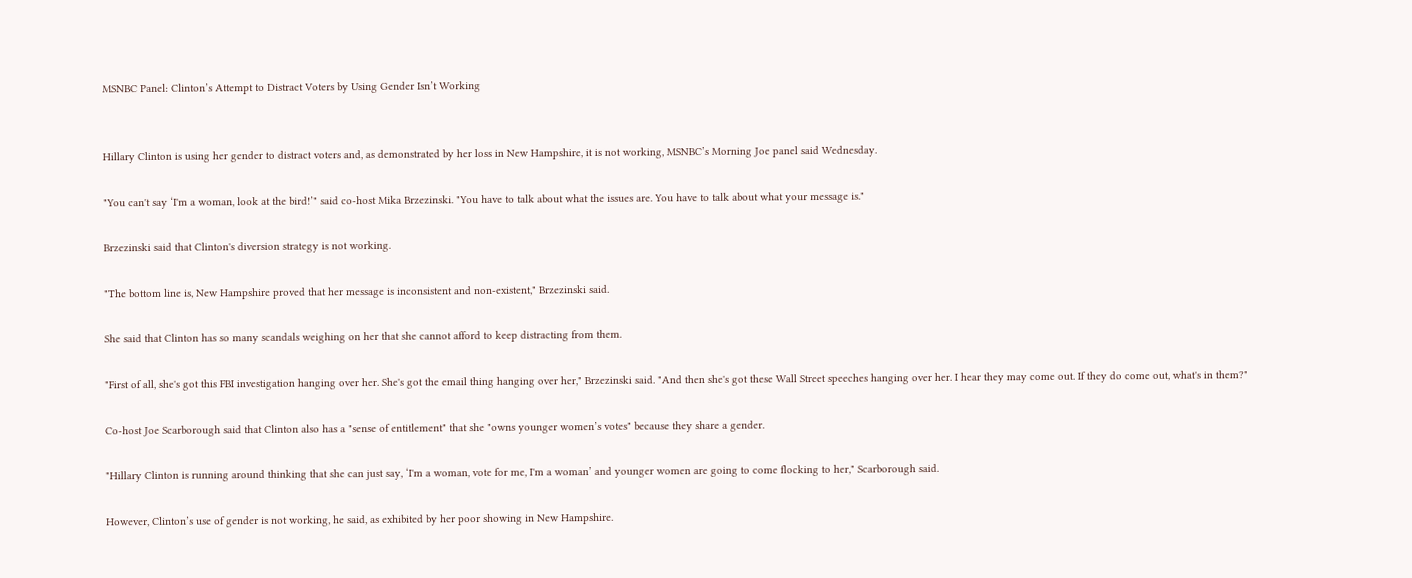MSNBC Panel: Clinton’s Attempt to Distract Voters by Using Gender Isn’t Working


Hillary Clinton is using her gender to distract voters and, as demonstrated by her loss in New Hampshire, it is not working, MSNBC’s Morning Joe panel said Wednesday.

"You can't say ‘I'm a woman, look at the bird!’" said co-host Mika Brzezinski. "You have to talk about what the issues are. You have to talk about what your message is."

Brzezinski said that Clinton's diversion strategy is not working.

"The bottom line is, New Hampshire proved that her message is inconsistent and non-existent," Brzezinski said.

She said that Clinton has so many scandals weighing on her that she cannot afford to keep distracting from them.

"First of all, she's got this FBI investigation hanging over her. She's got the email thing hanging over her," Brzezinski said. "And then she's got these Wall Street speeches hanging over her. I hear they may come out. If they do come out, what's in them?"

Co-host Joe Scarborough said that Clinton also has a "sense of entitlement" that she "owns younger women’s votes" because they share a gender.

"Hillary Clinton is running around thinking that she can just say, ‘I'm a woman, vote for me, I'm a woman’ and younger women are going to come flocking to her," Scarborough said.

However, Clinton’s use of gender is not working, he said, as exhibited by her poor showing in New Hampshire.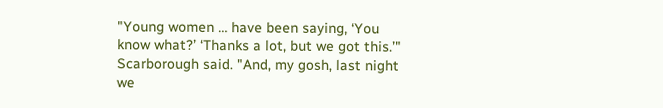"Young women … have been saying, ‘You know what?’ ‘Thanks a lot, but we got this.’" Scarborough said. "And, my gosh, last night we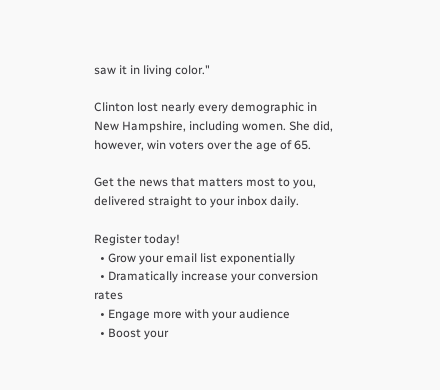saw it in living color."

Clinton lost nearly every demographic in New Hampshire, including women. She did, however, win voters over the age of 65.

Get the news that matters most to you, delivered straight to your inbox daily.

Register today!
  • Grow your email list exponentially
  • Dramatically increase your conversion rates
  • Engage more with your audience
  • Boost your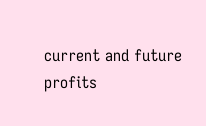current and future profits